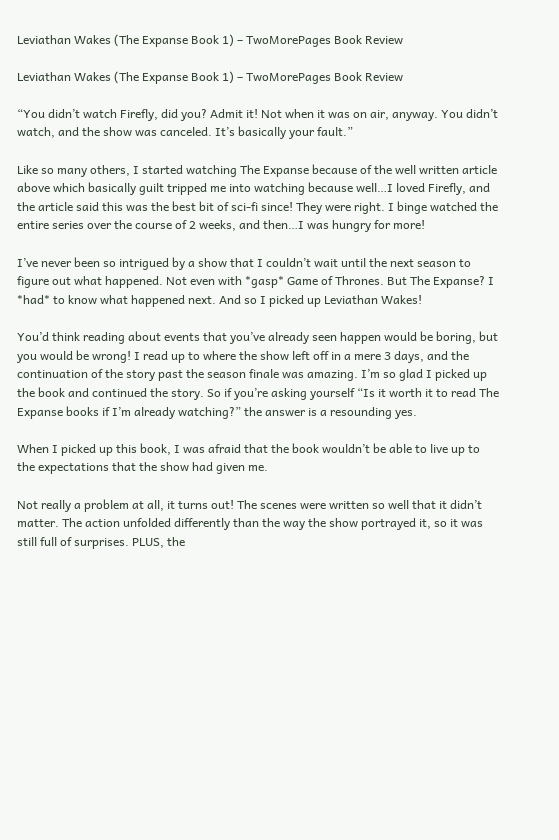Leviathan Wakes (The Expanse Book 1) – TwoMorePages Book Review

Leviathan Wakes (The Expanse Book 1) – TwoMorePages Book Review

“You didn’t watch Firefly, did you? Admit it! Not when it was on air, anyway. You didn’t watch, and the show was canceled. It’s basically your fault.”

Like so many others, I started watching The Expanse because of the well written article above which basically guilt tripped me into watching because well…I loved Firefly, and the article said this was the best bit of sci-fi since! They were right. I binge watched the entire series over the course of 2 weeks, and then…I was hungry for more!

I’ve never been so intrigued by a show that I couldn’t wait until the next season to figure out what happened. Not even with *gasp* Game of Thrones. But The Expanse? I *had* to know what happened next. And so I picked up Leviathan Wakes!

You’d think reading about events that you’ve already seen happen would be boring, but you would be wrong! I read up to where the show left off in a mere 3 days, and the continuation of the story past the season finale was amazing. I’m so glad I picked up the book and continued the story. So if you’re asking yourself “Is it worth it to read The Expanse books if I’m already watching?” the answer is a resounding yes.

When I picked up this book, I was afraid that the book wouldn’t be able to live up to the expectations that the show had given me.

Not really a problem at all, it turns out! The scenes were written so well that it didn’t matter. The action unfolded differently than the way the show portrayed it, so it was still full of surprises. PLUS, the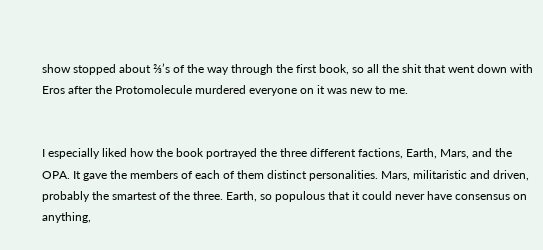show stopped about ⅔’s of the way through the first book, so all the shit that went down with Eros after the Protomolecule murdered everyone on it was new to me.


I especially liked how the book portrayed the three different factions, Earth, Mars, and the OPA. It gave the members of each of them distinct personalities. Mars, militaristic and driven, probably the smartest of the three. Earth, so populous that it could never have consensus on anything,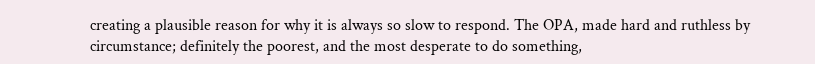creating a plausible reason for why it is always so slow to respond. The OPA, made hard and ruthless by circumstance; definitely the poorest, and the most desperate to do something,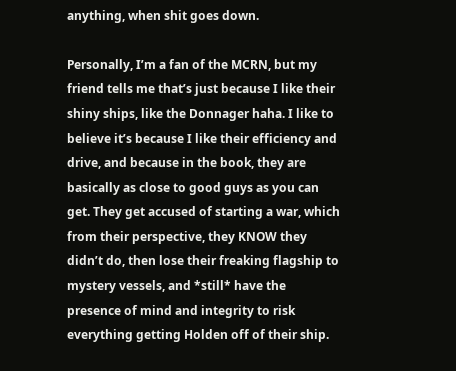anything, when shit goes down.

Personally, I’m a fan of the MCRN, but my friend tells me that’s just because I like their shiny ships, like the Donnager haha. I like to believe it’s because I like their efficiency and drive, and because in the book, they are basically as close to good guys as you can get. They get accused of starting a war, which from their perspective, they KNOW they didn’t do, then lose their freaking flagship to mystery vessels, and *still* have the presence of mind and integrity to risk everything getting Holden off of their ship.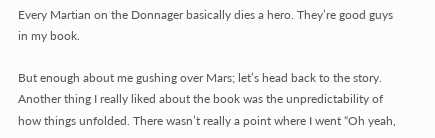Every Martian on the Donnager basically dies a hero. They’re good guys in my book.

But enough about me gushing over Mars; let’s head back to the story. Another thing I really liked about the book was the unpredictability of how things unfolded. There wasn’t really a point where I went “Oh yeah,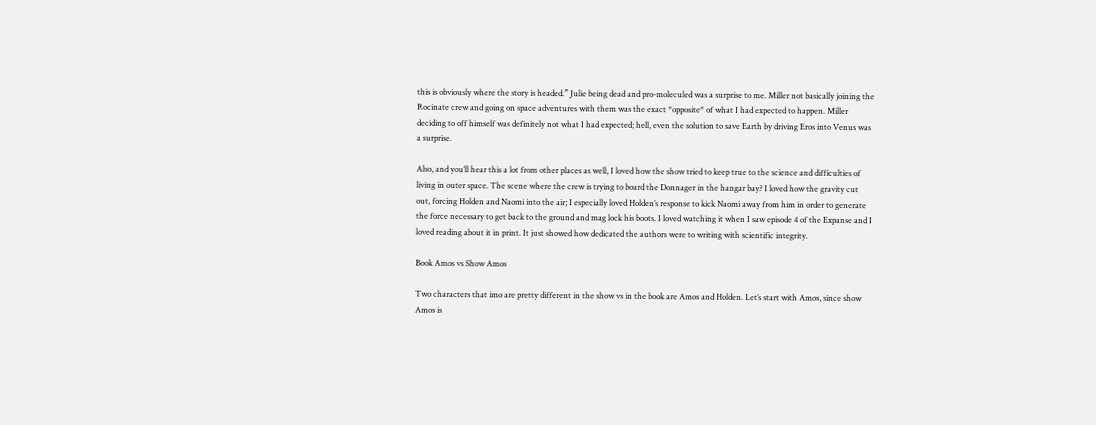this is obviously where the story is headed.” Julie being dead and pro-moleculed was a surprise to me. Miller not basically joining the Rocinate crew and going on space adventures with them was the exact *opposite* of what I had expected to happen. Miller deciding to off himself was definitely not what I had expected; hell, even the solution to save Earth by driving Eros into Venus was a surprise.

Also, and you’ll hear this a lot from other places as well, I loved how the show tried to keep true to the science and difficulties of living in outer space. The scene where the crew is trying to board the Donnager in the hangar bay? I loved how the gravity cut out, forcing Holden and Naomi into the air; I especially loved Holden’s response to kick Naomi away from him in order to generate the force necessary to get back to the ground and mag lock his boots. I loved watching it when I saw episode 4 of the Expanse and I loved reading about it in print. It just showed how dedicated the authors were to writing with scientific integrity.

Book Amos vs Show Amos

Two characters that imo are pretty different in the show vs in the book are Amos and Holden. Let’s start with Amos, since show Amos is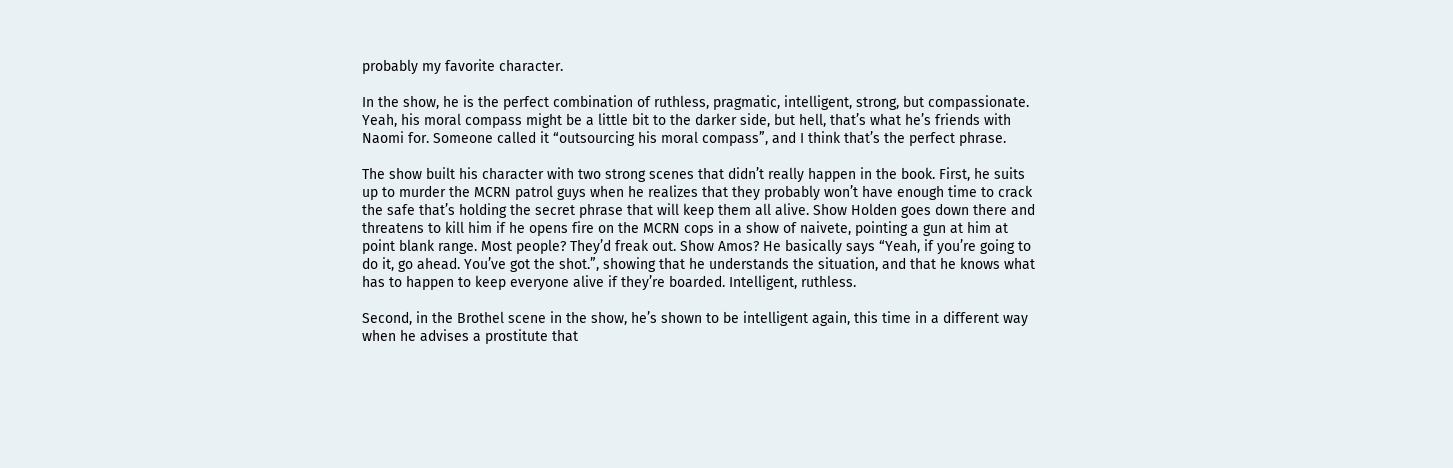probably my favorite character.

In the show, he is the perfect combination of ruthless, pragmatic, intelligent, strong, but compassionate. Yeah, his moral compass might be a little bit to the darker side, but hell, that’s what he’s friends with Naomi for. Someone called it “outsourcing his moral compass”, and I think that’s the perfect phrase.

The show built his character with two strong scenes that didn’t really happen in the book. First, he suits up to murder the MCRN patrol guys when he realizes that they probably won’t have enough time to crack the safe that’s holding the secret phrase that will keep them all alive. Show Holden goes down there and threatens to kill him if he opens fire on the MCRN cops in a show of naivete, pointing a gun at him at point blank range. Most people? They’d freak out. Show Amos? He basically says “Yeah, if you’re going to do it, go ahead. You’ve got the shot.”, showing that he understands the situation, and that he knows what has to happen to keep everyone alive if they’re boarded. Intelligent, ruthless.

Second, in the Brothel scene in the show, he’s shown to be intelligent again, this time in a different way when he advises a prostitute that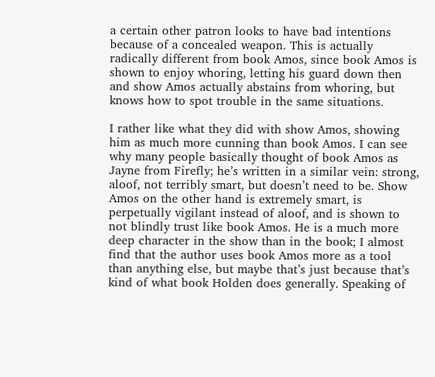a certain other patron looks to have bad intentions because of a concealed weapon. This is actually radically different from book Amos, since book Amos is shown to enjoy whoring, letting his guard down then and show Amos actually abstains from whoring, but knows how to spot trouble in the same situations.

I rather like what they did with show Amos, showing him as much more cunning than book Amos. I can see why many people basically thought of book Amos as Jayne from Firefly; he’s written in a similar vein: strong, aloof, not terribly smart, but doesn’t need to be. Show Amos on the other hand is extremely smart, is perpetually vigilant instead of aloof, and is shown to not blindly trust like book Amos. He is a much more deep character in the show than in the book; I almost find that the author uses book Amos more as a tool than anything else, but maybe that’s just because that’s kind of what book Holden does generally. Speaking of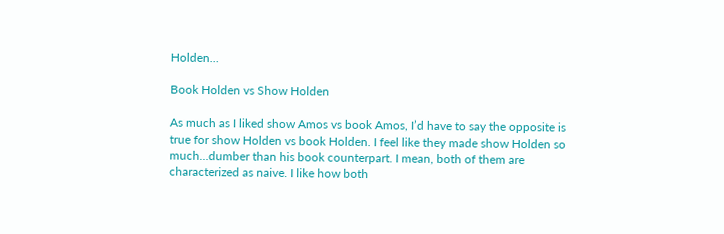Holden…

Book Holden vs Show Holden

As much as I liked show Amos vs book Amos, I’d have to say the opposite is true for show Holden vs book Holden. I feel like they made show Holden so much…dumber than his book counterpart. I mean, both of them are characterized as naive. I like how both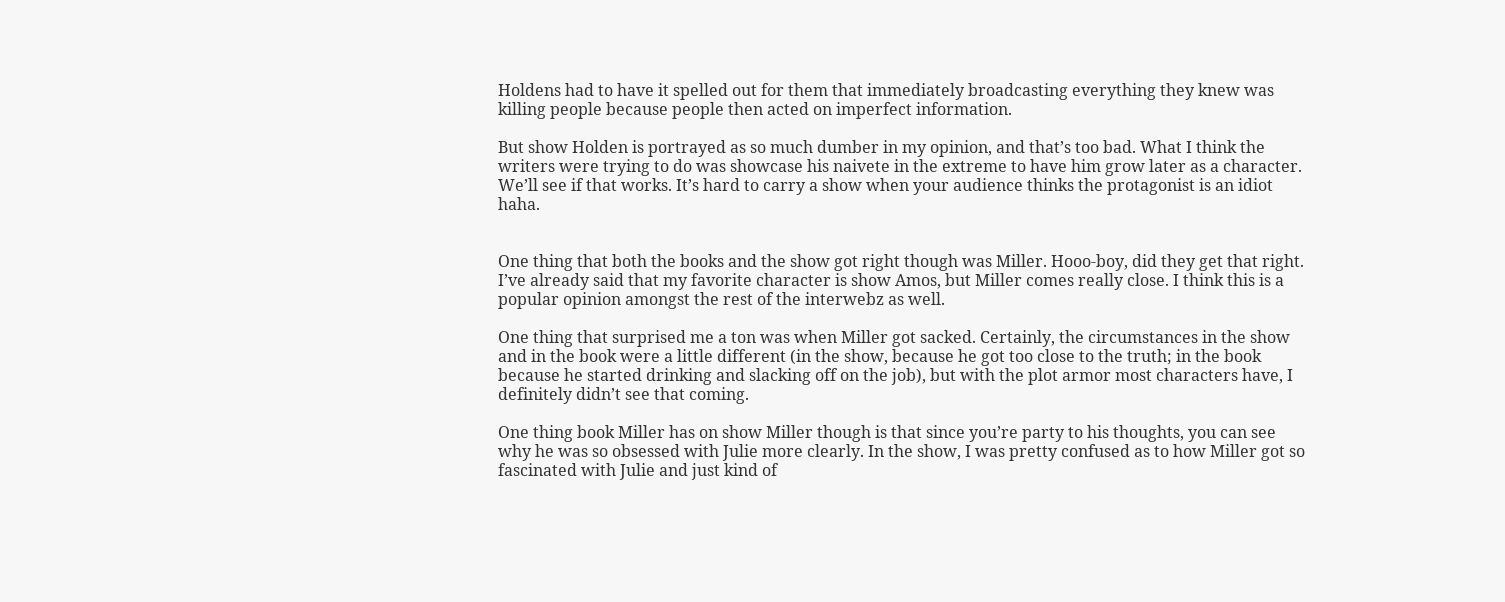Holdens had to have it spelled out for them that immediately broadcasting everything they knew was killing people because people then acted on imperfect information.

But show Holden is portrayed as so much dumber in my opinion, and that’s too bad. What I think the writers were trying to do was showcase his naivete in the extreme to have him grow later as a character. We’ll see if that works. It’s hard to carry a show when your audience thinks the protagonist is an idiot haha.


One thing that both the books and the show got right though was Miller. Hooo-boy, did they get that right. I’ve already said that my favorite character is show Amos, but Miller comes really close. I think this is a popular opinion amongst the rest of the interwebz as well.

One thing that surprised me a ton was when Miller got sacked. Certainly, the circumstances in the show and in the book were a little different (in the show, because he got too close to the truth; in the book because he started drinking and slacking off on the job), but with the plot armor most characters have, I definitely didn’t see that coming.

One thing book Miller has on show Miller though is that since you’re party to his thoughts, you can see why he was so obsessed with Julie more clearly. In the show, I was pretty confused as to how Miller got so fascinated with Julie and just kind of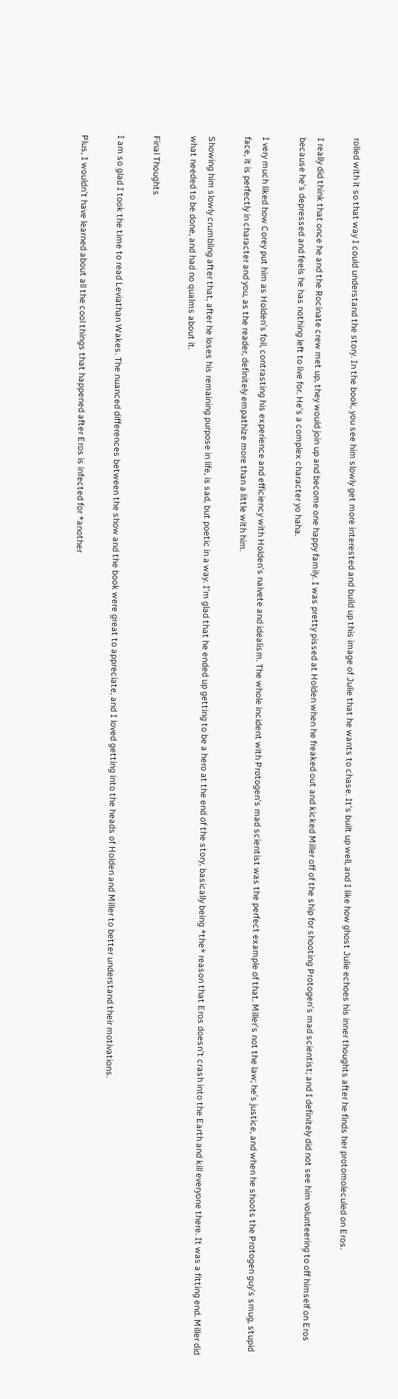rolled with it so that way I could understand the story. In the book, you see him slowly get more interested and build up this image of Julie that he wants to chase. It’s built up well, and I like how ghost Julie echoes his inner thoughts after he finds her protomoleculed on Eros.

I really did think that once he and the Rocinate crew met up, they would join up and become one happy family. I was pretty pissed at Holden when he freaked out and kicked Miller off of the ship for shooting Protogen’s mad scientist; and I definitely did not see him volunteering to off himself on Eros because he’s depressed and feels he has nothing left to live for. He’s a complex character yo haha.

I very much liked how Corey put him as Holden’s foil, contrasting his experience and efficiency with Holden’s naivete and idealism. The whole incident with Protogen’s mad scientist was the perfect example of that. Miller’s not the law; he’s justice, and when he shoots the Protogen guy’s smug, stupid face, it is perfectly in character and you, as the reader, definitely empathize more than a little with him.

Showing him slowly crumbling after that, after he loses his remaining purpose in life, is sad, but poetic in a way. I’m glad that he ended up getting to be a hero at the end of the story, basically being *the* reason that Eros doesn’t crash into the Earth and kill everyone there. It was a fitting end. Miller did what needed to be done, and had no qualms about it.

Final Thoughts

I am so glad I took the time to read Leviathan Wakes. The nuanced differences between the show and the book were great to appreciate, and I loved getting into the heads of Holden and Miller to better understand their motivations.

Plus, I wouldn’t have learned about all the cool things that happened after Eros is infected for *another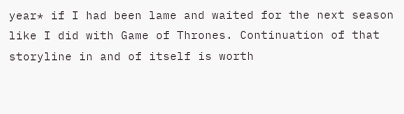year* if I had been lame and waited for the next season like I did with Game of Thrones. Continuation of that storyline in and of itself is worth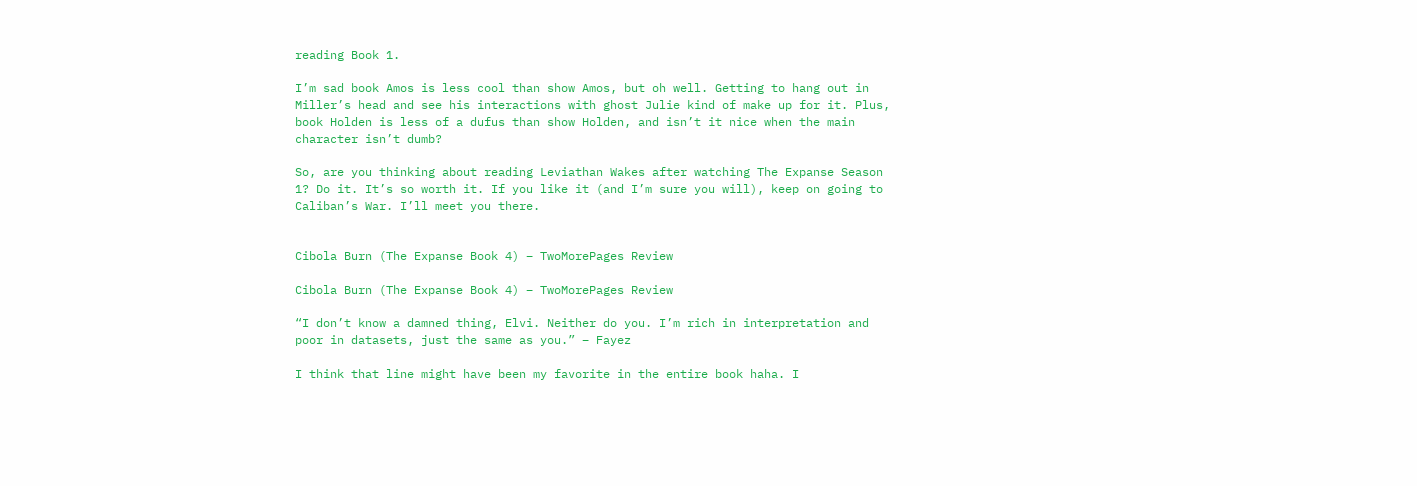reading Book 1.

I’m sad book Amos is less cool than show Amos, but oh well. Getting to hang out in Miller’s head and see his interactions with ghost Julie kind of make up for it. Plus, book Holden is less of a dufus than show Holden, and isn’t it nice when the main character isn’t dumb?

So, are you thinking about reading Leviathan Wakes after watching The Expanse Season 1? Do it. It’s so worth it. If you like it (and I’m sure you will), keep on going to Caliban’s War. I’ll meet you there.


Cibola Burn (The Expanse Book 4) – TwoMorePages Review

Cibola Burn (The Expanse Book 4) – TwoMorePages Review

“I don’t know a damned thing, Elvi. Neither do you. I’m rich in interpretation and poor in datasets, just the same as you.” – Fayez

I think that line might have been my favorite in the entire book haha. I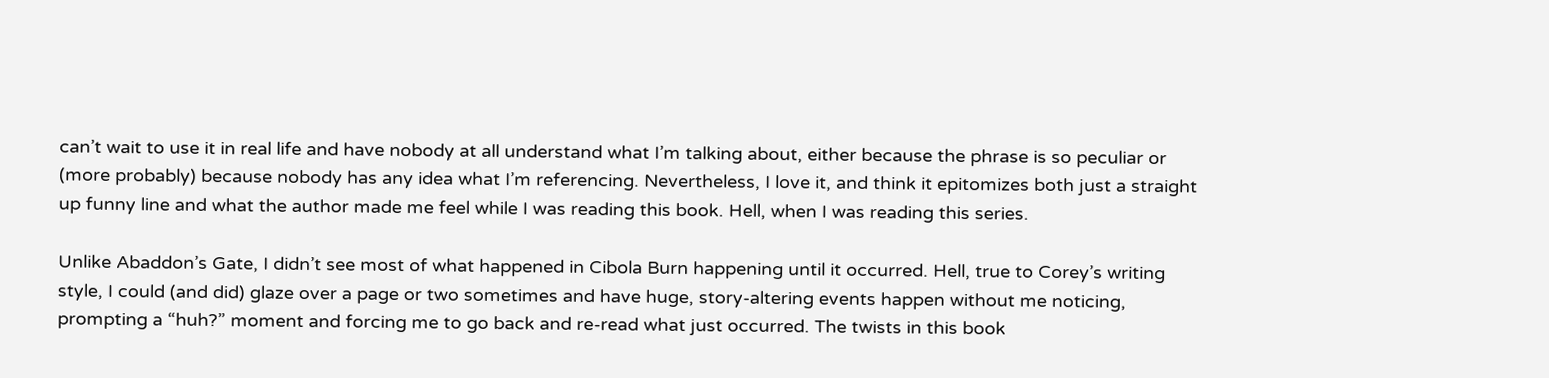can’t wait to use it in real life and have nobody at all understand what I’m talking about, either because the phrase is so peculiar or (more probably) because nobody has any idea what I’m referencing. Nevertheless, I love it, and think it epitomizes both just a straight up funny line and what the author made me feel while I was reading this book. Hell, when I was reading this series.

Unlike Abaddon’s Gate, I didn’t see most of what happened in Cibola Burn happening until it occurred. Hell, true to Corey’s writing style, I could (and did) glaze over a page or two sometimes and have huge, story-altering events happen without me noticing, prompting a “huh?” moment and forcing me to go back and re-read what just occurred. The twists in this book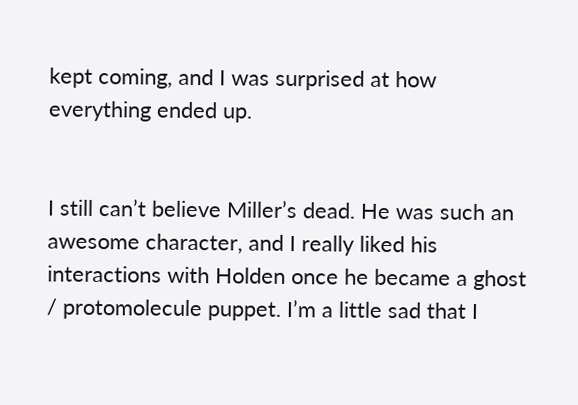kept coming, and I was surprised at how everything ended up.


I still can’t believe Miller’s dead. He was such an awesome character, and I really liked his interactions with Holden once he became a ghost / protomolecule puppet. I’m a little sad that I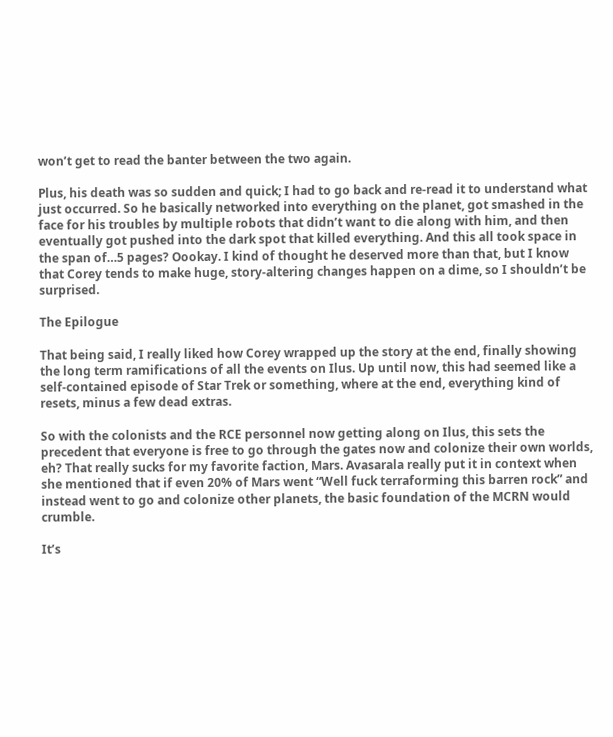won’t get to read the banter between the two again.

Plus, his death was so sudden and quick; I had to go back and re-read it to understand what just occurred. So he basically networked into everything on the planet, got smashed in the face for his troubles by multiple robots that didn’t want to die along with him, and then eventually got pushed into the dark spot that killed everything. And this all took space in the span of…5 pages? Oookay. I kind of thought he deserved more than that, but I know that Corey tends to make huge, story-altering changes happen on a dime, so I shouldn’t be surprised.

The Epilogue

That being said, I really liked how Corey wrapped up the story at the end, finally showing the long term ramifications of all the events on Ilus. Up until now, this had seemed like a self-contained episode of Star Trek or something, where at the end, everything kind of resets, minus a few dead extras.

So with the colonists and the RCE personnel now getting along on Ilus, this sets the precedent that everyone is free to go through the gates now and colonize their own worlds, eh? That really sucks for my favorite faction, Mars. Avasarala really put it in context when she mentioned that if even 20% of Mars went “Well fuck terraforming this barren rock” and instead went to go and colonize other planets, the basic foundation of the MCRN would crumble.

It’s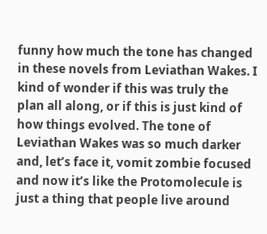funny how much the tone has changed in these novels from Leviathan Wakes. I kind of wonder if this was truly the plan all along, or if this is just kind of how things evolved. The tone of Leviathan Wakes was so much darker and, let’s face it, vomit zombie focused and now it’s like the Protomolecule is just a thing that people live around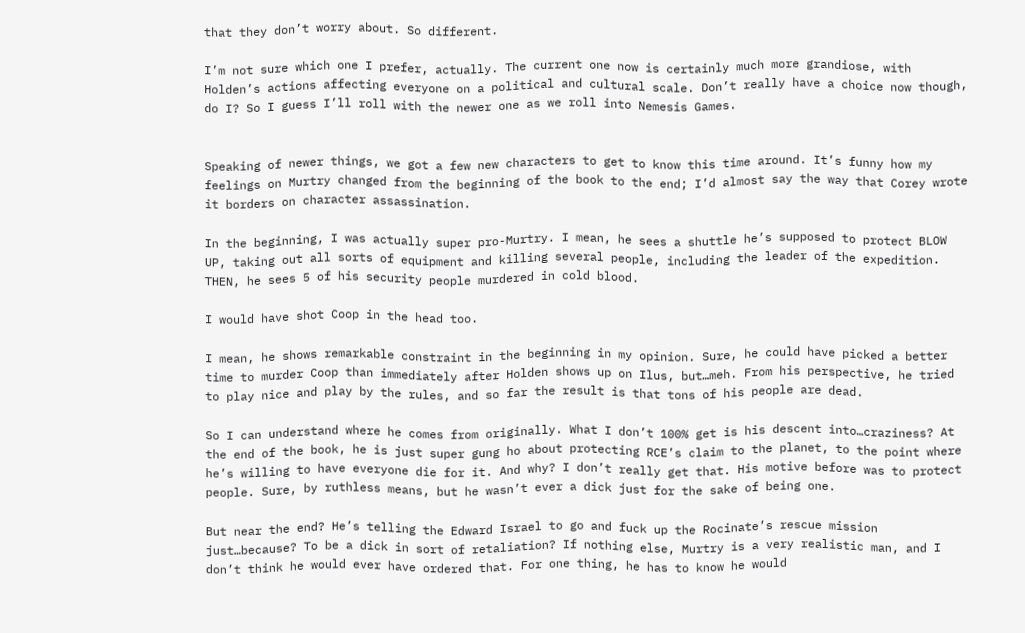that they don’t worry about. So different.

I’m not sure which one I prefer, actually. The current one now is certainly much more grandiose, with Holden’s actions affecting everyone on a political and cultural scale. Don’t really have a choice now though, do I? So I guess I’ll roll with the newer one as we roll into Nemesis Games.


Speaking of newer things, we got a few new characters to get to know this time around. It’s funny how my feelings on Murtry changed from the beginning of the book to the end; I’d almost say the way that Corey wrote it borders on character assassination.

In the beginning, I was actually super pro-Murtry. I mean, he sees a shuttle he’s supposed to protect BLOW UP, taking out all sorts of equipment and killing several people, including the leader of the expedition. THEN, he sees 5 of his security people murdered in cold blood.

I would have shot Coop in the head too.

I mean, he shows remarkable constraint in the beginning in my opinion. Sure, he could have picked a better time to murder Coop than immediately after Holden shows up on Ilus, but…meh. From his perspective, he tried to play nice and play by the rules, and so far the result is that tons of his people are dead.

So I can understand where he comes from originally. What I don’t 100% get is his descent into…craziness? At the end of the book, he is just super gung ho about protecting RCE’s claim to the planet, to the point where he’s willing to have everyone die for it. And why? I don’t really get that. His motive before was to protect people. Sure, by ruthless means, but he wasn’t ever a dick just for the sake of being one.

But near the end? He’s telling the Edward Israel to go and fuck up the Rocinate’s rescue mission just…because? To be a dick in sort of retaliation? If nothing else, Murtry is a very realistic man, and I don’t think he would ever have ordered that. For one thing, he has to know he would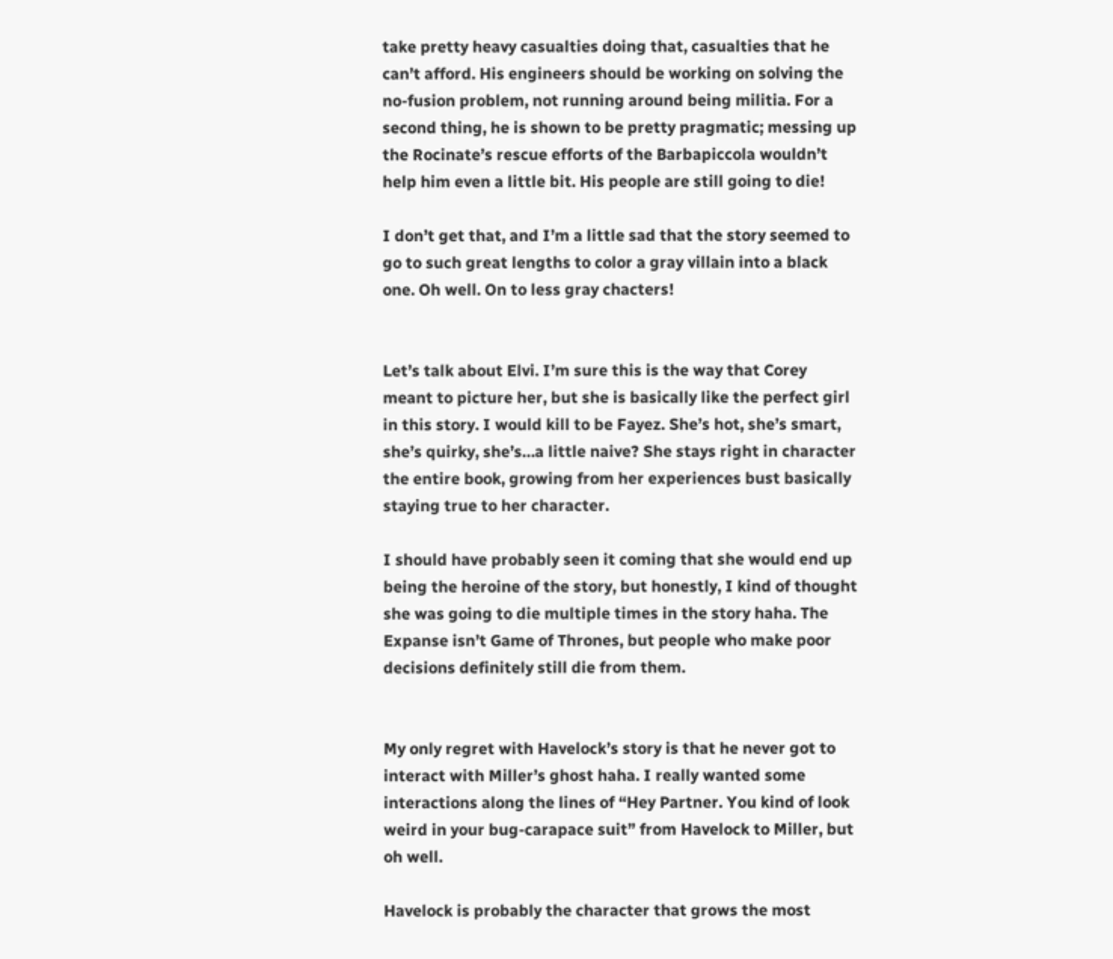take pretty heavy casualties doing that, casualties that he can’t afford. His engineers should be working on solving the no-fusion problem, not running around being militia. For a second thing, he is shown to be pretty pragmatic; messing up the Rocinate’s rescue efforts of the Barbapiccola wouldn’t help him even a little bit. His people are still going to die!

I don’t get that, and I’m a little sad that the story seemed to go to such great lengths to color a gray villain into a black one. Oh well. On to less gray chacters!


Let’s talk about Elvi. I’m sure this is the way that Corey meant to picture her, but she is basically like the perfect girl in this story. I would kill to be Fayez. She’s hot, she’s smart, she’s quirky, she’s…a little naive? She stays right in character the entire book, growing from her experiences bust basically staying true to her character.

I should have probably seen it coming that she would end up being the heroine of the story, but honestly, I kind of thought she was going to die multiple times in the story haha. The Expanse isn’t Game of Thrones, but people who make poor decisions definitely still die from them.


My only regret with Havelock’s story is that he never got to interact with Miller’s ghost haha. I really wanted some interactions along the lines of “Hey Partner. You kind of look weird in your bug-carapace suit” from Havelock to Miller, but oh well.

Havelock is probably the character that grows the most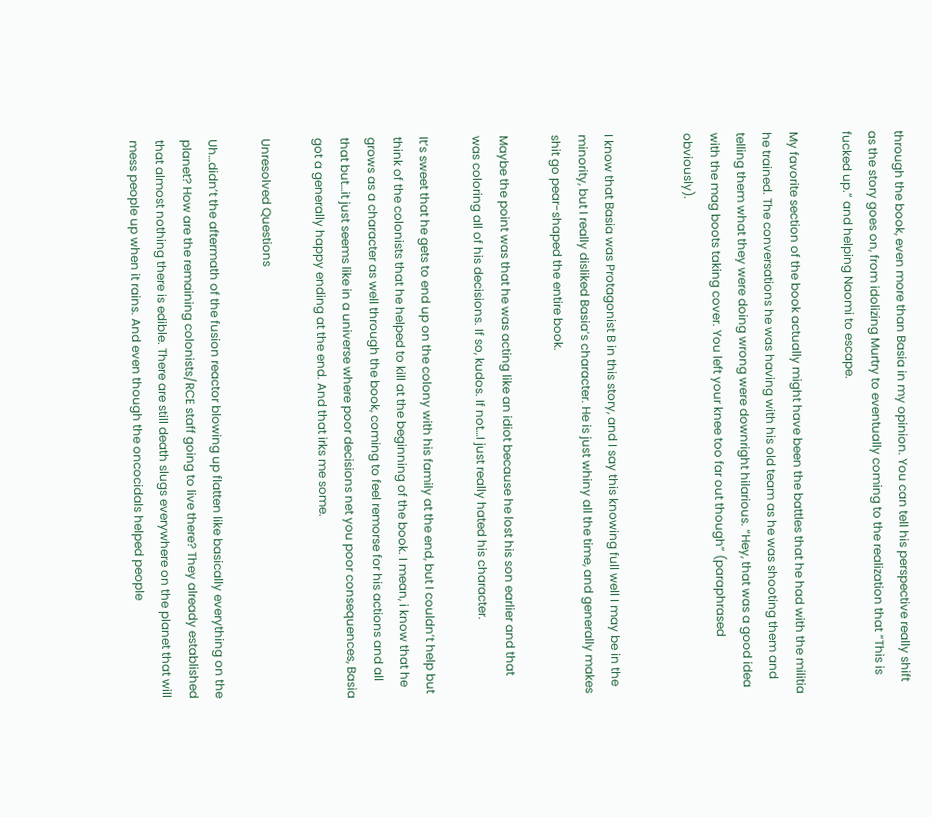through the book, even more than Basia in my opinion. You can tell his perspective really shift as the story goes on, from idolizing Murtry to eventually coming to the realization that “This is fucked up.” and helping Naomi to escape.

My favorite section of the book actually might have been the battles that he had with the militia he trained. The conversations he was having with his old team as he was shooting them and telling them what they were doing wrong were downright hilarious. “Hey, that was a good idea with the mag boots taking cover. You left your knee too far out though” (paraphrased obviously).


I know that Basia was Protagonist B in this story, and I say this knowing full well I may be in the minority, but I really disliked Basia’s character. He is just whiny all the time, and generally makes shit go pear-shaped the entire book.

Maybe the point was that he was acting like an idiot because he lost his son earlier and that was coloring all of his decisions. If so, kudos. If not…I just really hated his character.

It’s sweet that he gets to end up on the colony with his family at the end, but I couldn’t help but think of the colonists that he helped to kill at the beginning of the book. I mean, i know that he grows as a character as well through the book, coming to feel remorse for his actions and all that but…it just seems like in a universe where poor decisions net you poor consequences, Basia got a generally happy ending at the end. And that irks me some.

Unresolved Questions

Uh…didn’t the aftermath of the fusion reactor blowing up flatten like basically everything on the planet? How are the remaining colonists/RCE staff going to live there? They already established that almost nothing there is edible. There are still death slugs everywhere on the planet that will mess people up when it rains. And even though the oncocidals helped people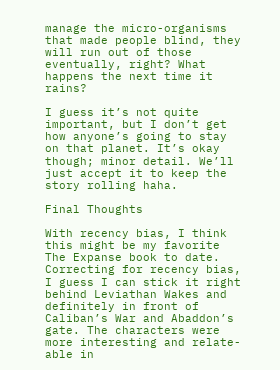manage the micro-organisms that made people blind, they will run out of those eventually, right? What happens the next time it rains?

I guess it’s not quite important, but I don’t get how anyone’s going to stay on that planet. It’s okay though; minor detail. We’ll just accept it to keep the story rolling haha.

Final Thoughts

With recency bias, I think this might be my favorite The Expanse book to date. Correcting for recency bias, I guess I can stick it right behind Leviathan Wakes and definitely in front of Caliban’s War and Abaddon’s gate. The characters were more interesting and relate-able in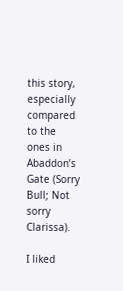this story, especially compared to the ones in Abaddon’s Gate (Sorry Bull; Not sorry Clarissa).

I liked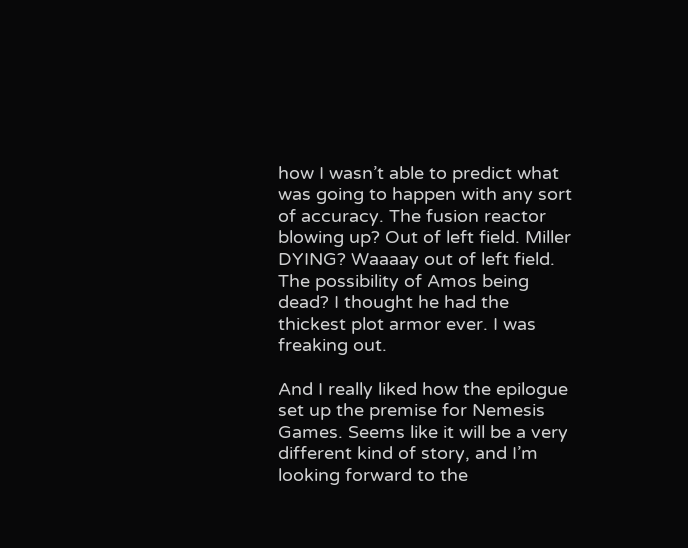how I wasn’t able to predict what was going to happen with any sort of accuracy. The fusion reactor blowing up? Out of left field. Miller DYING? Waaaay out of left field. The possibility of Amos being dead? I thought he had the thickest plot armor ever. I was freaking out.

And I really liked how the epilogue set up the premise for Nemesis Games. Seems like it will be a very different kind of story, and I’m looking forward to the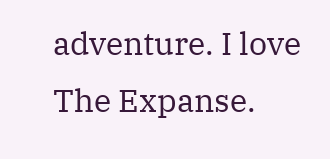adventure. I love The Expanse.